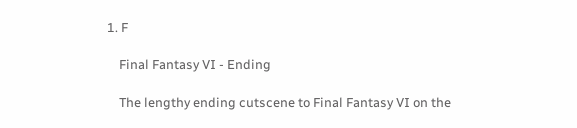1. F

    Final Fantasy VI - Ending

    The lengthy ending cutscene to Final Fantasy VI on the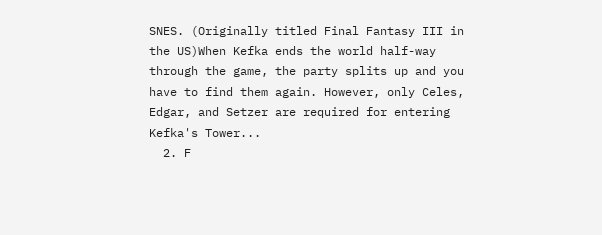SNES. (Originally titled Final Fantasy III in the US)When Kefka ends the world half-way through the game, the party splits up and you have to find them again. However, only Celes, Edgar, and Setzer are required for entering Kefka's Tower...
  2. F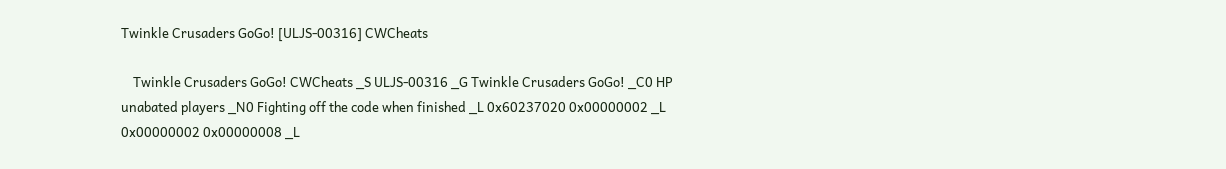Twinkle Crusaders GoGo! [ULJS-00316] CWCheats

    Twinkle Crusaders GoGo! CWCheats _S ULJS-00316 _G Twinkle Crusaders GoGo! _C0 HP unabated players _N0 Fighting off the code when finished _L 0x60237020 0x00000002 _L 0x00000002 0x00000008 _L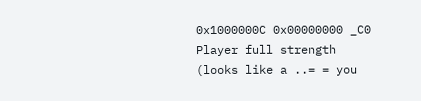0x1000000C 0x00000000 _C0 Player full strength (looks like a ..= = you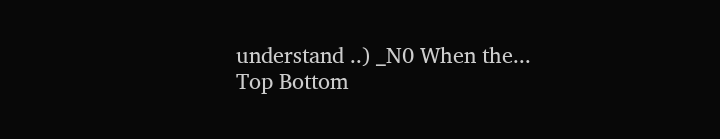understand ..) _N0 When the...
Top Bottom